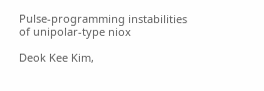Pulse-programming instabilities of unipolar-type niox

Deok Kee Kim,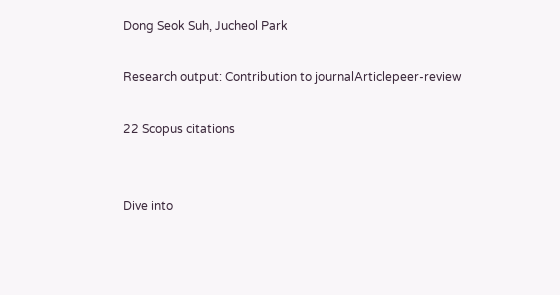Dong Seok Suh, Jucheol Park

Research output: Contribution to journalArticlepeer-review

22 Scopus citations


Dive into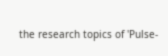the research topics of 'Pulse-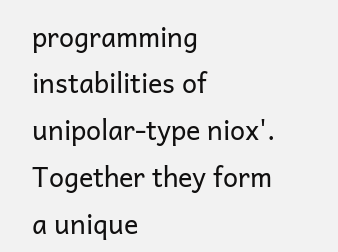programming instabilities of unipolar-type niox'. Together they form a unique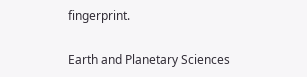fingerprint.

Earth and Planetary Sciences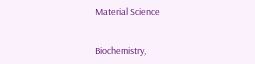Material Science


Biochemistry,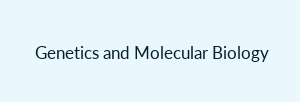Genetics and Molecular Biology